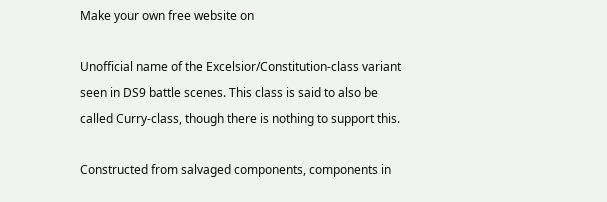Make your own free website on

Unofficial name of the Excelsior/Constitution-class variant seen in DS9 battle scenes. This class is said to also be called Curry-class, though there is nothing to support this.

Constructed from salvaged components, components in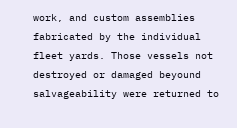work, and custom assemblies fabricated by the individual fleet yards. Those vessels not destroyed or damaged beyound salvageability were returned to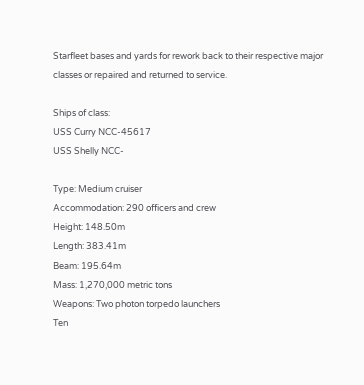Starfleet bases and yards for rework back to their respective major classes or repaired and returned to service.

Ships of class:
USS Curry NCC-45617
USS Shelly NCC-

Type: Medium cruiser
Accommodation: 290 officers and crew
Height: 148.50m
Length: 383.41m
Beam: 195.64m
Mass: 1,270,000 metric tons
Weapons: Two photon torpedo launchers
Ten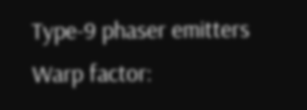Type-9 phaser emitters
Warp factor: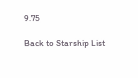9.75

Back to Starship List